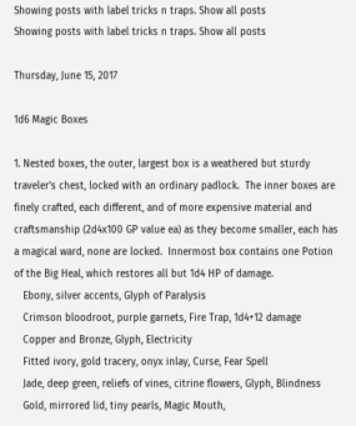Showing posts with label tricks n traps. Show all posts
Showing posts with label tricks n traps. Show all posts

Thursday, June 15, 2017

1d6 Magic Boxes

1. Nested boxes, the outer, largest box is a weathered but sturdy traveler's chest, locked with an ordinary padlock.  The inner boxes are finely crafted, each different, and of more expensive material and craftsmanship (2d4x100 GP value ea) as they become smaller, each has a magical ward, none are locked.  Innermost box contains one Potion of the Big Heal, which restores all but 1d4 HP of damage.
   Ebony, silver accents, Glyph of Paralysis
   Crimson bloodroot, purple garnets, Fire Trap, 1d4+12 damage
   Copper and Bronze, Glyph, Electricity
   Fitted ivory, gold tracery, onyx inlay, Curse, Fear Spell
   Jade, deep green, reliefs of vines, citrine flowers, Glyph, Blindness
   Gold, mirrored lid, tiny pearls, Magic Mouth,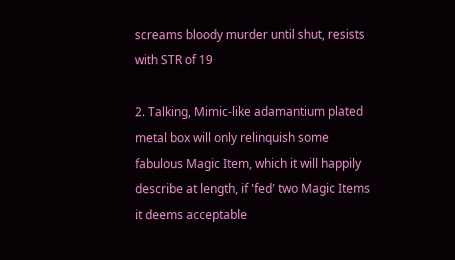screams bloody murder until shut, resists with STR of 19

2. Talking, Mimic-like adamantium plated metal box will only relinquish some fabulous Magic Item, which it will happily describe at length, if 'fed' two Magic Items it deems acceptable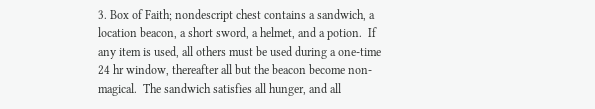3. Box of Faith; nondescript chest contains a sandwich, a location beacon, a short sword, a helmet, and a potion.  If any item is used, all others must be used during a one-time 24 hr window, thereafter all but the beacon become non-magical.  The sandwich satisfies all hunger, and all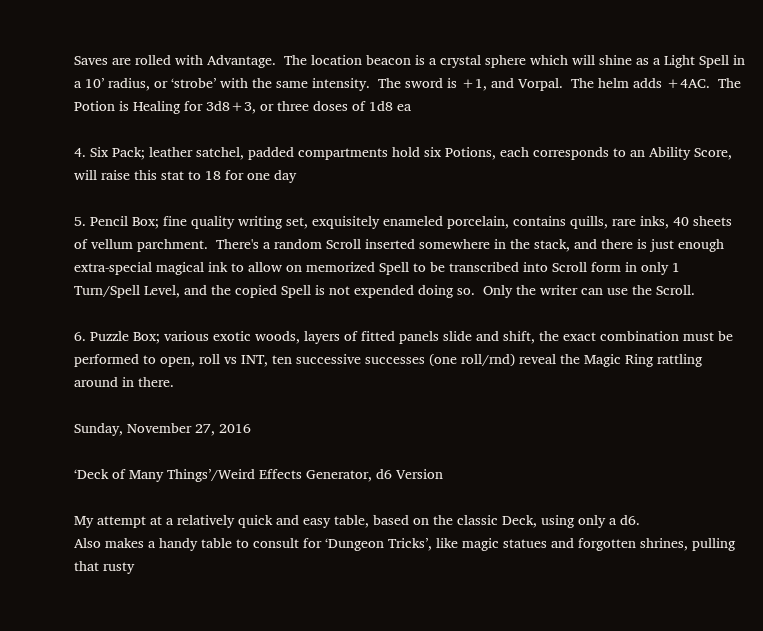Saves are rolled with Advantage.  The location beacon is a crystal sphere which will shine as a Light Spell in a 10’ radius, or ‘strobe’ with the same intensity.  The sword is +1, and Vorpal.  The helm adds +4AC.  The Potion is Healing for 3d8+3, or three doses of 1d8 ea

4. Six Pack; leather satchel, padded compartments hold six Potions, each corresponds to an Ability Score, will raise this stat to 18 for one day

5. Pencil Box; fine quality writing set, exquisitely enameled porcelain, contains quills, rare inks, 40 sheets of vellum parchment.  There's a random Scroll inserted somewhere in the stack, and there is just enough extra-special magical ink to allow on memorized Spell to be transcribed into Scroll form in only 1 Turn/Spell Level, and the copied Spell is not expended doing so.  Only the writer can use the Scroll.

6. Puzzle Box; various exotic woods, layers of fitted panels slide and shift, the exact combination must be performed to open, roll vs INT, ten successive successes (one roll/rnd) reveal the Magic Ring rattling around in there.

Sunday, November 27, 2016

‘Deck of Many Things’/Weird Effects Generator, d6 Version

My attempt at a relatively quick and easy table, based on the classic Deck, using only a d6.
Also makes a handy table to consult for ‘Dungeon Tricks’, like magic statues and forgotten shrines, pulling that rusty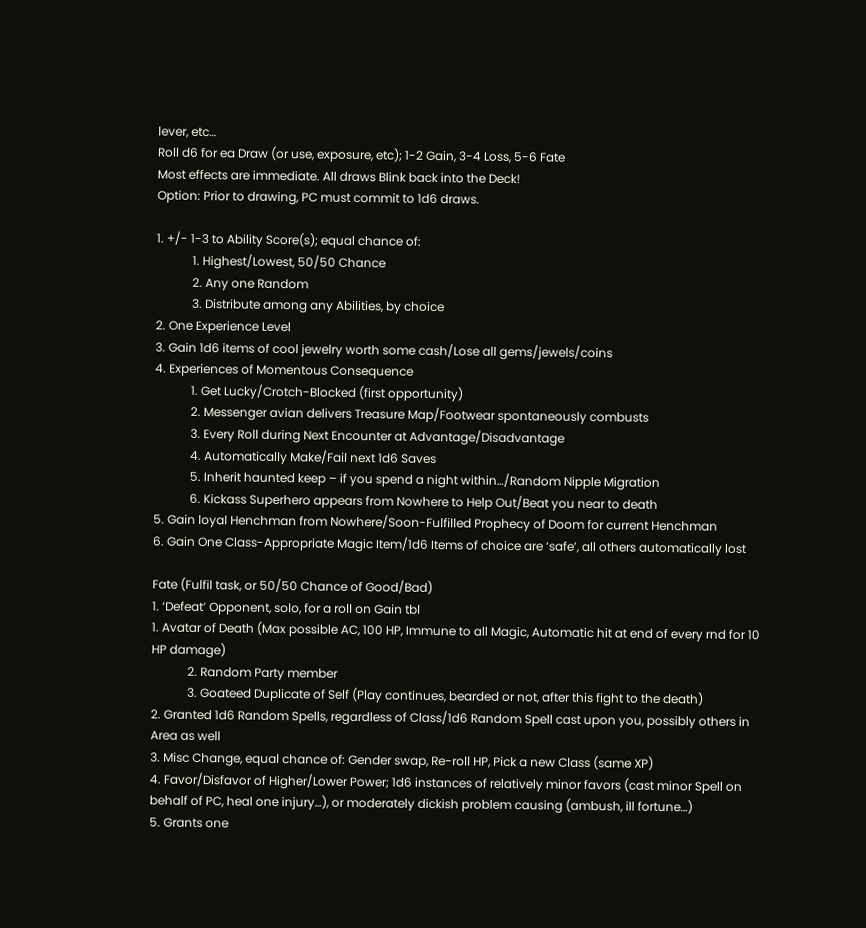lever, etc…
Roll d6 for ea Draw (or use, exposure, etc); 1-2 Gain, 3-4 Loss, 5-6 Fate
Most effects are immediate. All draws Blink back into the Deck!
Option: Prior to drawing, PC must commit to 1d6 draws.

1. +/- 1-3 to Ability Score(s); equal chance of:
            1. Highest/Lowest, 50/50 Chance
            2. Any one Random
            3. Distribute among any Abilities, by choice
2. One Experience Level
3. Gain 1d6 items of cool jewelry worth some cash/Lose all gems/jewels/coins
4. Experiences of Momentous Consequence
            1. Get Lucky/Crotch-Blocked (first opportunity)
            2. Messenger avian delivers Treasure Map/Footwear spontaneously combusts
            3. Every Roll during Next Encounter at Advantage/Disadvantage
            4. Automatically Make/Fail next 1d6 Saves
            5. Inherit haunted keep – if you spend a night within…/Random Nipple Migration
            6. Kickass Superhero appears from Nowhere to Help Out/Beat you near to death
5. Gain loyal Henchman from Nowhere/Soon-Fulfilled Prophecy of Doom for current Henchman
6. Gain One Class-Appropriate Magic Item/1d6 Items of choice are ‘safe’, all others automatically lost

Fate (Fulfil task, or 50/50 Chance of Good/Bad)
1. ‘Defeat’ Opponent, solo, for a roll on Gain tbl
1. Avatar of Death (Max possible AC, 100 HP, Immune to all Magic, Automatic hit at end of every rnd for 10 HP damage)
            2. Random Party member
            3. Goateed Duplicate of Self (Play continues, bearded or not, after this fight to the death)
2. Granted 1d6 Random Spells, regardless of Class/1d6 Random Spell cast upon you, possibly others in Area as well
3. Misc Change, equal chance of: Gender swap, Re-roll HP, Pick a new Class (same XP)
4. Favor/Disfavor of Higher/Lower Power; 1d6 instances of relatively minor favors (cast minor Spell on behalf of PC, heal one injury…), or moderately dickish problem causing (ambush, ill fortune…)
5. Grants one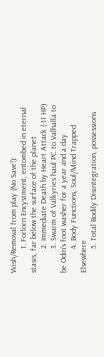Wish/Removal from play (No Save!):
            1. Forlorn Encystment, entombed in eternal stasis, far below the surface of the planet
            2. Immediate Death by Heart Attack (-11 HP)
            3. Swarm of Valkyries haul PC to Valhalla to be Odin’s foot washer for a year and a day
            4. Body Functions, Soul/Mind Trapped Elsewhere
            5. Total Bodily Disintegration, possessions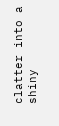clatter into a shiny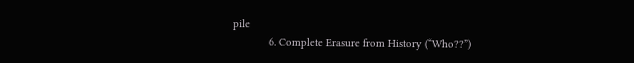pile
            6. Complete Erasure from History (“Who??”)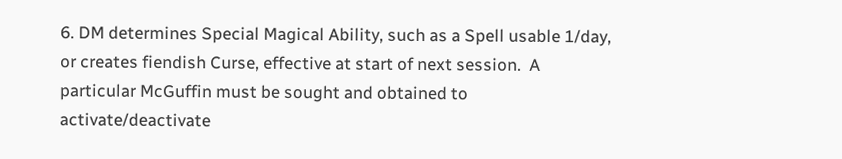6. DM determines Special Magical Ability, such as a Spell usable 1/day, or creates fiendish Curse, effective at start of next session.  A particular McGuffin must be sought and obtained to activate/deactivate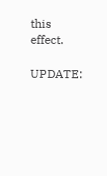this effect.

UPDATE: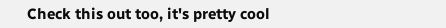Check this out too, it's pretty cool